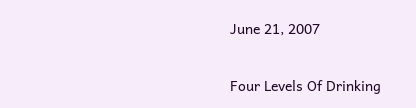June 21, 2007

Four Levels Of Drinking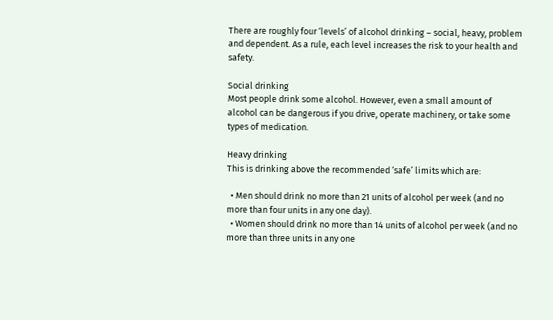There are roughly four ‘levels’ of alcohol drinking – social, heavy, problem and dependent. As a rule, each level increases the risk to your health and safety.

Social drinking
Most people drink some alcohol. However, even a small amount of alcohol can be dangerous if you drive, operate machinery, or take some types of medication.

Heavy drinking
This is drinking above the recommended ‘safe’ limits which are:

  • Men should drink no more than 21 units of alcohol per week (and no more than four units in any one day).
  • Women should drink no more than 14 units of alcohol per week (and no more than three units in any one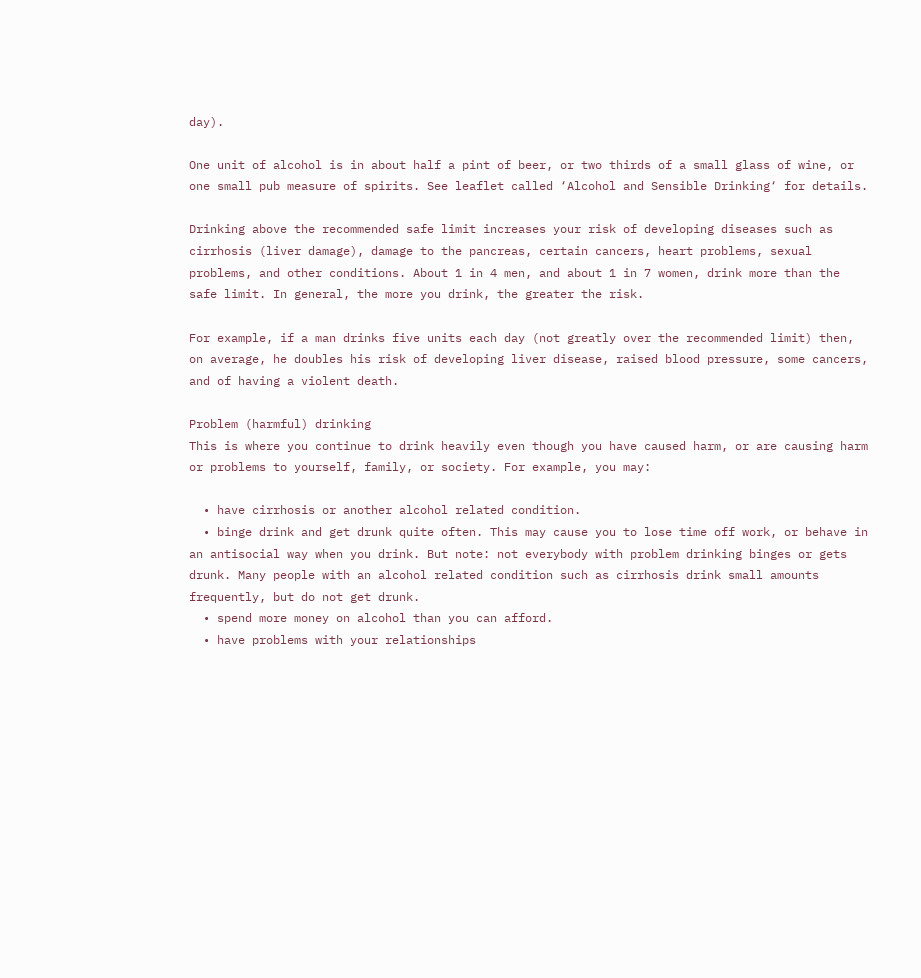day).

One unit of alcohol is in about half a pint of beer, or two thirds of a small glass of wine, or one small pub measure of spirits. See leaflet called ‘Alcohol and Sensible Drinking‘ for details.

Drinking above the recommended safe limit increases your risk of developing diseases such as cirrhosis (liver damage), damage to the pancreas, certain cancers, heart problems, sexual problems, and other conditions. About 1 in 4 men, and about 1 in 7 women, drink more than the safe limit. In general, the more you drink, the greater the risk.

For example, if a man drinks five units each day (not greatly over the recommended limit) then, on average, he doubles his risk of developing liver disease, raised blood pressure, some cancers, and of having a violent death.

Problem (harmful) drinking
This is where you continue to drink heavily even though you have caused harm, or are causing harm or problems to yourself, family, or society. For example, you may:

  • have cirrhosis or another alcohol related condition.
  • binge drink and get drunk quite often. This may cause you to lose time off work, or behave in an antisocial way when you drink. But note: not everybody with problem drinking binges or gets drunk. Many people with an alcohol related condition such as cirrhosis drink small amounts frequently, but do not get drunk.
  • spend more money on alcohol than you can afford.
  • have problems with your relationships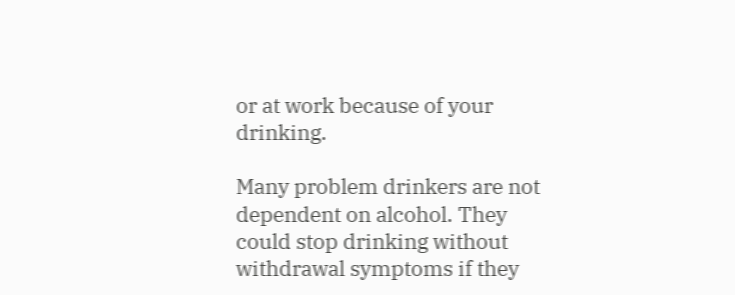or at work because of your drinking.

Many problem drinkers are not dependent on alcohol. They could stop drinking without withdrawal symptoms if they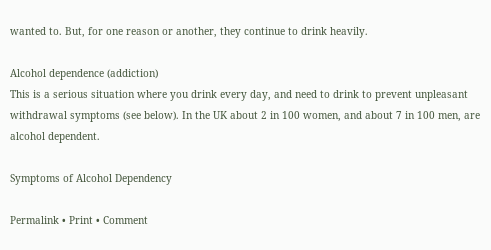wanted to. But, for one reason or another, they continue to drink heavily.

Alcohol dependence (addiction)
This is a serious situation where you drink every day, and need to drink to prevent unpleasant withdrawal symptoms (see below). In the UK about 2 in 100 women, and about 7 in 100 men, are alcohol dependent.

Symptoms of Alcohol Dependency

Permalink • Print • Comment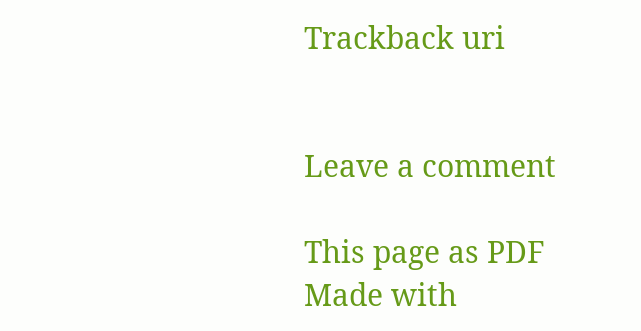Trackback uri


Leave a comment

This page as PDF
Made with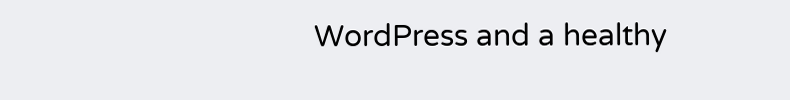WordPress and a healthy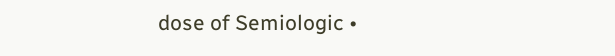dose of Semiologic •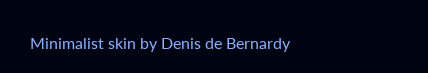Minimalist skin by Denis de Bernardy